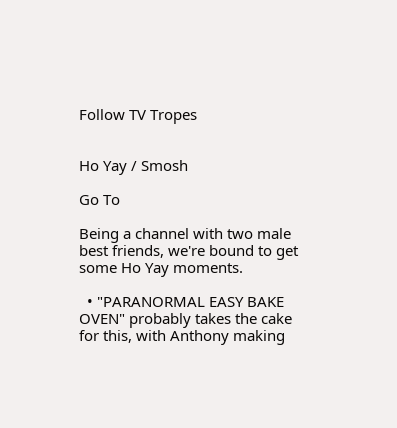Follow TV Tropes


Ho Yay / Smosh

Go To

Being a channel with two male best friends, we're bound to get some Ho Yay moments.

  • "PARANORMAL EASY BAKE OVEN" probably takes the cake for this, with Anthony making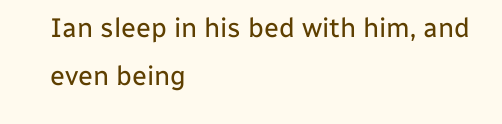Ian sleep in his bed with him, and even being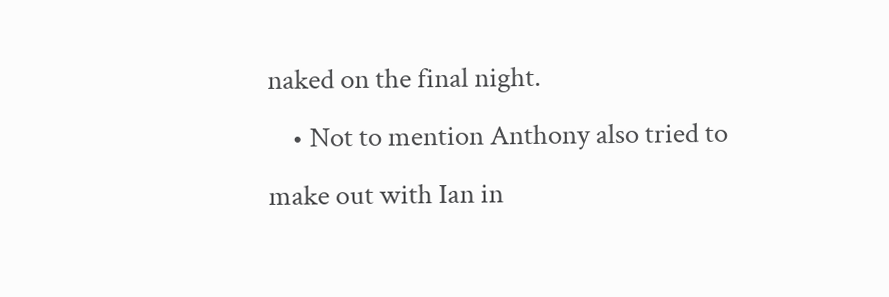naked on the final night.
    • Not to mention Anthony also tried to make out with Ian in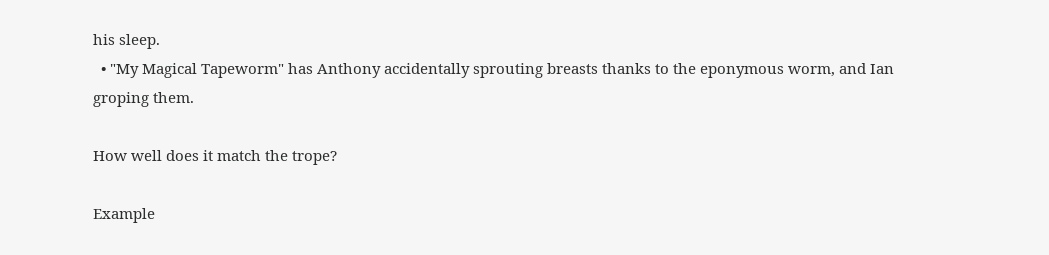his sleep.
  • "My Magical Tapeworm" has Anthony accidentally sprouting breasts thanks to the eponymous worm, and Ian groping them.

How well does it match the trope?

Example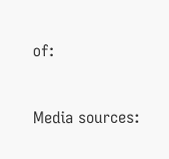of:


Media sources: